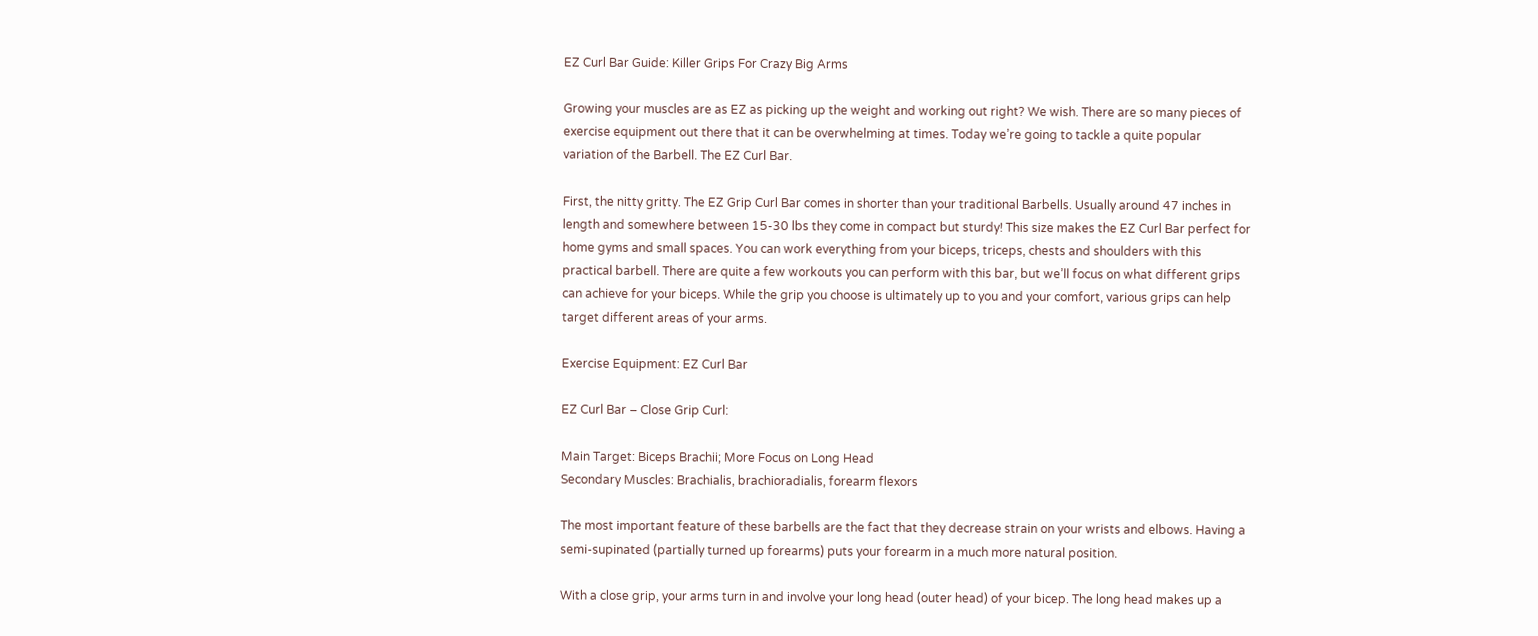EZ Curl Bar Guide: Killer Grips For Crazy Big Arms

Growing your muscles are as EZ as picking up the weight and working out right? We wish. There are so many pieces of exercise equipment out there that it can be overwhelming at times. Today we’re going to tackle a quite popular variation of the Barbell. The EZ Curl Bar.

First, the nitty gritty. The EZ Grip Curl Bar comes in shorter than your traditional Barbells. Usually around 47 inches in length and somewhere between 15-30 lbs they come in compact but sturdy! This size makes the EZ Curl Bar perfect for home gyms and small spaces. You can work everything from your biceps, triceps, chests and shoulders with this practical barbell. There are quite a few workouts you can perform with this bar, but we’ll focus on what different grips can achieve for your biceps. While the grip you choose is ultimately up to you and your comfort, various grips can help target different areas of your arms.

Exercise Equipment: EZ Curl Bar

EZ Curl Bar – Close Grip Curl:

Main Target: Biceps Brachii; More Focus on Long Head
Secondary Muscles: Brachialis, brachioradialis, forearm flexors

The most important feature of these barbells are the fact that they decrease strain on your wrists and elbows. Having a semi-supinated (partially turned up forearms) puts your forearm in a much more natural position.

With a close grip, your arms turn in and involve your long head (outer head) of your bicep. The long head makes up a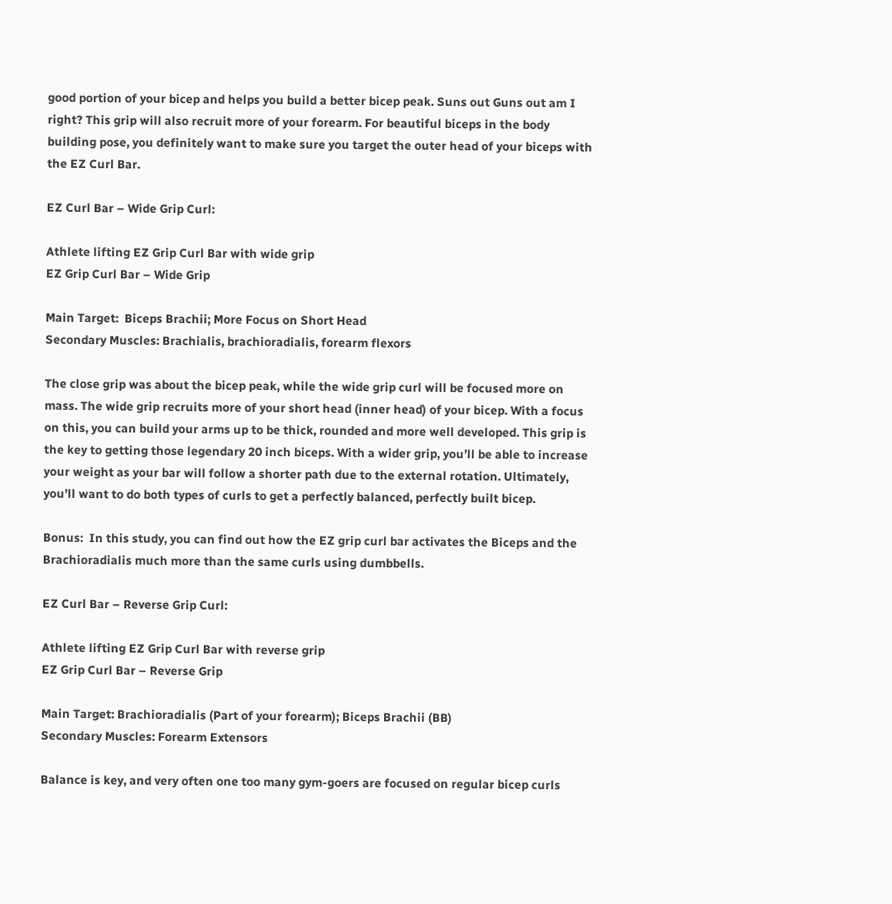good portion of your bicep and helps you build a better bicep peak. Suns out Guns out am I right? This grip will also recruit more of your forearm. For beautiful biceps in the body building pose, you definitely want to make sure you target the outer head of your biceps with the EZ Curl Bar.

EZ Curl Bar – Wide Grip Curl:

Athlete lifting EZ Grip Curl Bar with wide grip
EZ Grip Curl Bar – Wide Grip

Main Target:  Biceps Brachii; More Focus on Short Head
Secondary Muscles: Brachialis, brachioradialis, forearm flexors

The close grip was about the bicep peak, while the wide grip curl will be focused more on mass. The wide grip recruits more of your short head (inner head) of your bicep. With a focus on this, you can build your arms up to be thick, rounded and more well developed. This grip is the key to getting those legendary 20 inch biceps. With a wider grip, you’ll be able to increase your weight as your bar will follow a shorter path due to the external rotation. Ultimately, you’ll want to do both types of curls to get a perfectly balanced, perfectly built bicep.

Bonus:  In this study, you can find out how the EZ grip curl bar activates the Biceps and the Brachioradialis much more than the same curls using dumbbells.

EZ Curl Bar – Reverse Grip Curl:

Athlete lifting EZ Grip Curl Bar with reverse grip
EZ Grip Curl Bar – Reverse Grip

Main Target: Brachioradialis (Part of your forearm); Biceps Brachii (BB)
Secondary Muscles: Forearm Extensors

Balance is key, and very often one too many gym-goers are focused on regular bicep curls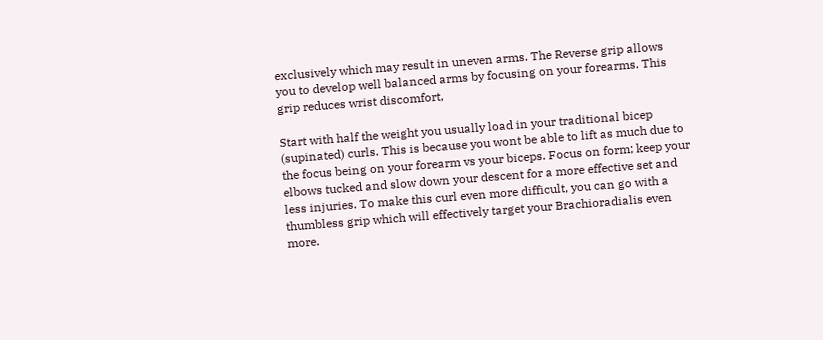exclusively which may result in uneven arms. The Reverse grip allows you to develop well balanced arms by focusing on your forearms. This grip reduces wrist discomfort,

Start with half the weight you usually load in your traditional bicep (supinated) curls. This is because you wont be able to lift as much due to the focus being on your forearm vs your biceps. Focus on form; keep your elbows tucked and slow down your descent for a more effective set and less injuries. To make this curl even more difficult, you can go with a thumbless grip which will effectively target your Brachioradialis even more.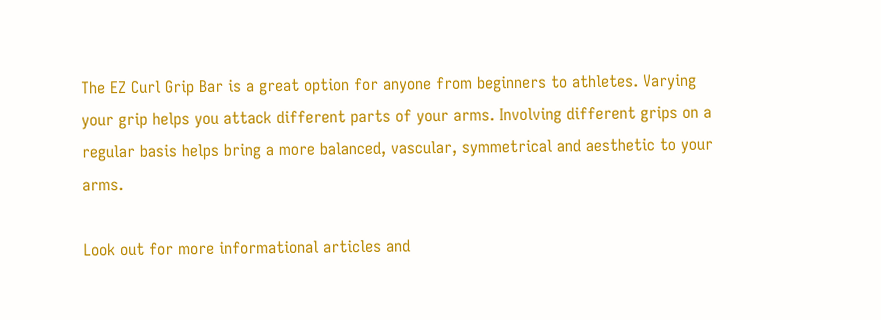The EZ Curl Grip Bar is a great option for anyone from beginners to athletes. Varying your grip helps you attack different parts of your arms. Involving different grips on a regular basis helps bring a more balanced, vascular, symmetrical and aesthetic to your arms.

Look out for more informational articles and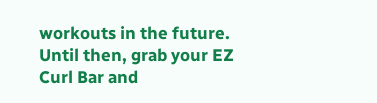workouts in the future. Until then, grab your EZ Curl Bar and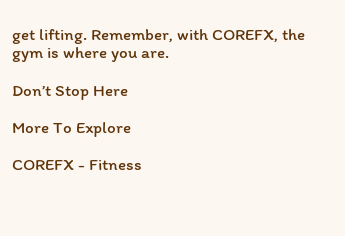get lifting. Remember, with COREFX, the gym is where you are.

Don’t Stop Here

More To Explore

COREFX - Fitness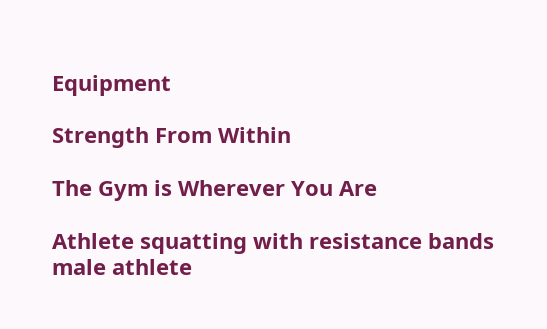Equipment

Strength From Within

The Gym is Wherever You Are

Athlete squatting with resistance bands
male athlete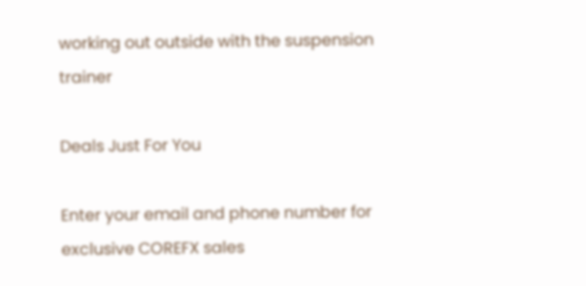working out outside with the suspension trainer

Deals Just For You

Enter your email and phone number for exclusive COREFX sales